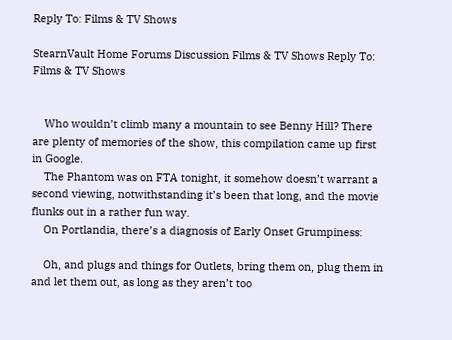Reply To: Films & TV Shows

StearnVault Home Forums Discussion Films & TV Shows Reply To: Films & TV Shows


    Who wouldn’t climb many a mountain to see Benny Hill? There are plenty of memories of the show, this compilation came up first in Google.
    The Phantom was on FTA tonight, it somehow doesn’t warrant a second viewing, notwithstanding it’s been that long, and the movie flunks out in a rather fun way.
    On Portlandia, there’s a diagnosis of Early Onset Grumpiness:

    Oh, and plugs and things for Outlets, bring them on, plug them in and let them out, as long as they aren’t too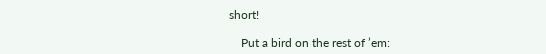short!

    Put a bird on the rest of ’em: